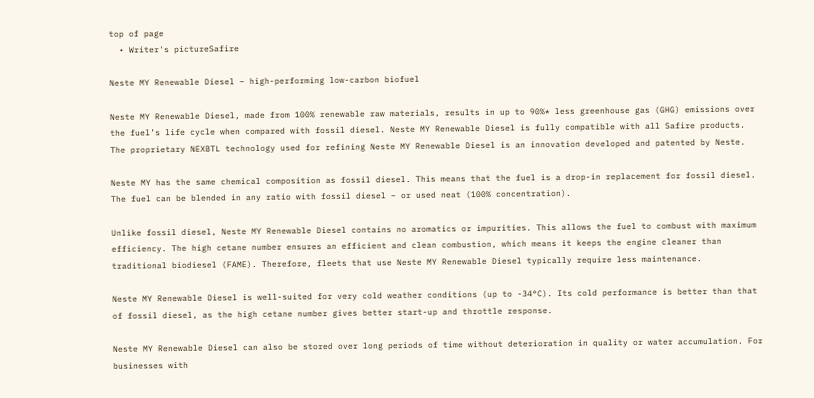top of page
  • Writer's pictureSafire

Neste MY Renewable Diesel – high-performing low-carbon biofuel

Neste MY Renewable Diesel, made from 100% renewable raw materials, results in up to 90%* less greenhouse gas (GHG) emissions over the fuel’s life cycle when compared with fossil diesel. Neste MY Renewable Diesel is fully compatible with all Safire products. The proprietary NEXBTL technology used for refining Neste MY Renewable Diesel is an innovation developed and patented by Neste.

Neste MY has the same chemical composition as fossil diesel. This means that the fuel is a drop-in replacement for fossil diesel. The fuel can be blended in any ratio with fossil diesel – or used neat (100% concentration).

Unlike fossil diesel, Neste MY Renewable Diesel contains no aromatics or impurities. This allows the fuel to combust with maximum efficiency. The high cetane number ensures an efficient and clean combustion, which means it keeps the engine cleaner than traditional biodiesel (FAME). Therefore, fleets that use Neste MY Renewable Diesel typically require less maintenance.

Neste MY Renewable Diesel is well-suited for very cold weather conditions (up to -34°C). Its cold performance is better than that of fossil diesel, as the high cetane number gives better start-up and throttle response.

Neste MY Renewable Diesel can also be stored over long periods of time without deterioration in quality or water accumulation. For businesses with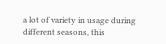a lot of variety in usage during different seasons, this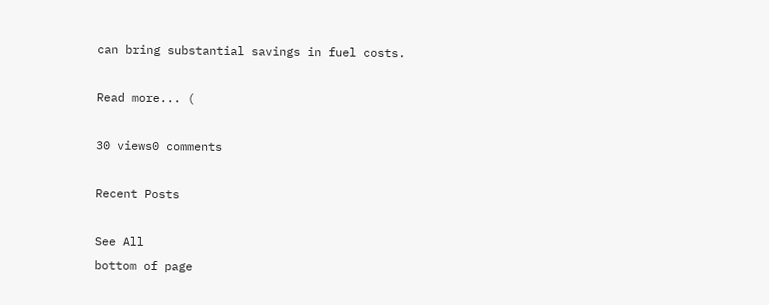can bring substantial savings in fuel costs.

Read more... (

30 views0 comments

Recent Posts

See All
bottom of page